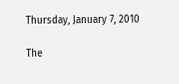Thursday, January 7, 2010

The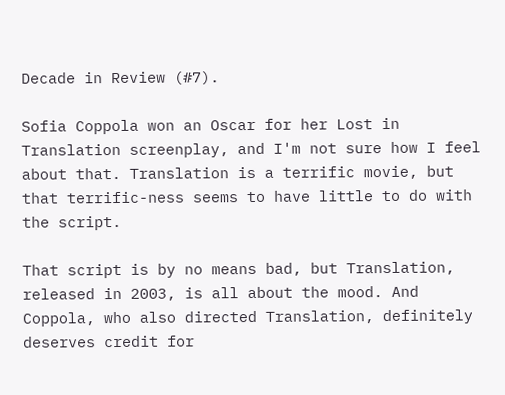Decade in Review (#7).

Sofia Coppola won an Oscar for her Lost in Translation screenplay, and I'm not sure how I feel about that. Translation is a terrific movie, but that terrific-ness seems to have little to do with the script.

That script is by no means bad, but Translation, released in 2003, is all about the mood. And Coppola, who also directed Translation, definitely deserves credit for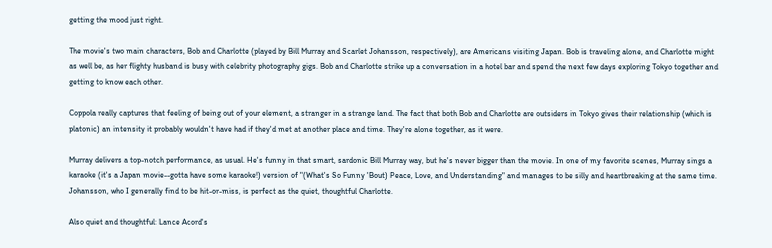getting the mood just right.

The movie's two main characters, Bob and Charlotte (played by Bill Murray and Scarlet Johansson, respectively), are Americans visiting Japan. Bob is traveling alone, and Charlotte might as well be, as her flighty husband is busy with celebrity photography gigs. Bob and Charlotte strike up a conversation in a hotel bar and spend the next few days exploring Tokyo together and getting to know each other.

Coppola really captures that feeling of being out of your element, a stranger in a strange land. The fact that both Bob and Charlotte are outsiders in Tokyo gives their relationship (which is platonic) an intensity it probably wouldn't have had if they'd met at another place and time. They're alone together, as it were.

Murray delivers a top-notch performance, as usual. He's funny in that smart, sardonic Bill Murray way, but he's never bigger than the movie. In one of my favorite scenes, Murray sings a karaoke (it's a Japan movie--gotta have some karaoke!) version of "(What's So Funny 'Bout) Peace, Love, and Understanding" and manages to be silly and heartbreaking at the same time. Johansson, who I generally find to be hit-or-miss, is perfect as the quiet, thoughtful Charlotte.

Also quiet and thoughtful: Lance Acord's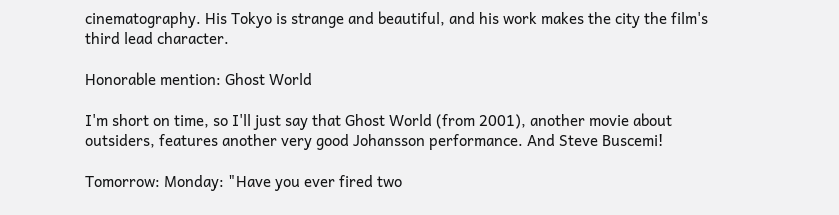cinematography. His Tokyo is strange and beautiful, and his work makes the city the film's third lead character.

Honorable mention: Ghost World

I'm short on time, so I'll just say that Ghost World (from 2001), another movie about outsiders, features another very good Johansson performance. And Steve Buscemi!

Tomorrow: Monday: "Have you ever fired two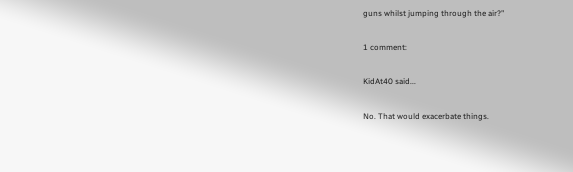guns whilst jumping through the air?"

1 comment:

KidAt40 said...

No. That would exacerbate things.